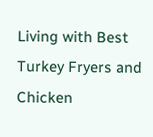Living with Best Turkey Fryers and Chicken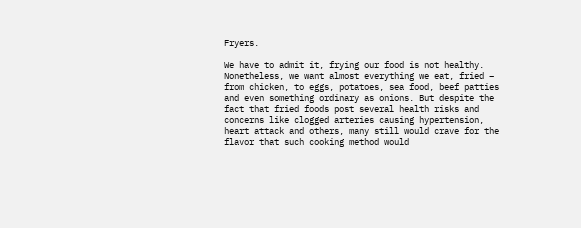Fryers.

We have to admit it, frying our food is not healthy. Nonetheless, we want almost everything we eat, fried – from chicken, to eggs, potatoes, sea food, beef patties and even something ordinary as onions. But despite the fact that fried foods post several health risks and concerns like clogged arteries causing hypertension, heart attack and others, many still would crave for the flavor that such cooking method would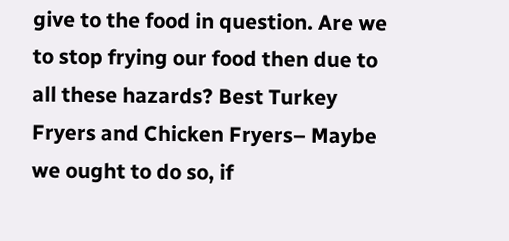give to the food in question. Are we to stop frying our food then due to all these hazards? Best Turkey Fryers and Chicken Fryers– Maybe we ought to do so, if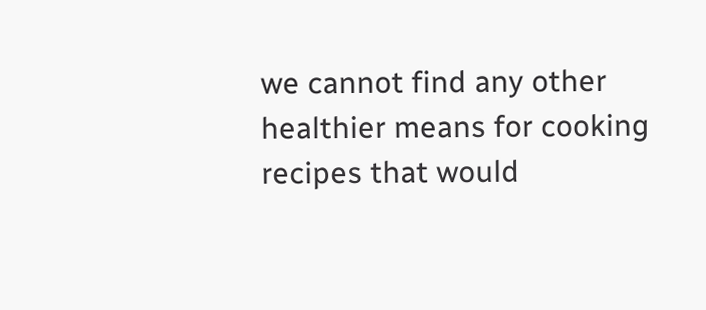we cannot find any other healthier means for cooking recipes that would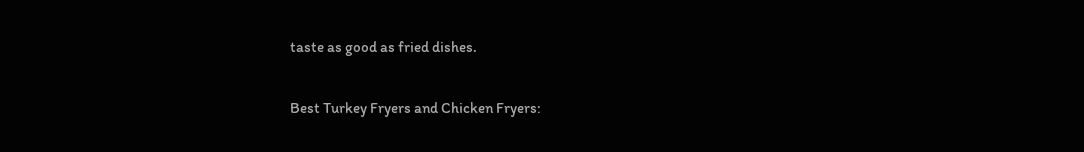taste as good as fried dishes.

Best Turkey Fryers and Chicken Fryers: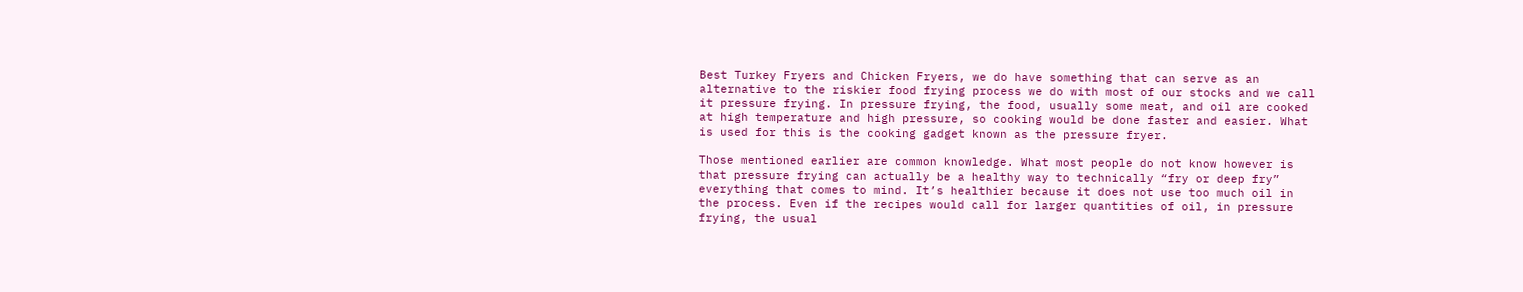Best Turkey Fryers and Chicken Fryers, we do have something that can serve as an alternative to the riskier food frying process we do with most of our stocks and we call it pressure frying. In pressure frying, the food, usually some meat, and oil are cooked at high temperature and high pressure, so cooking would be done faster and easier. What is used for this is the cooking gadget known as the pressure fryer.

Those mentioned earlier are common knowledge. What most people do not know however is that pressure frying can actually be a healthy way to technically “fry or deep fry” everything that comes to mind. It’s healthier because it does not use too much oil in the process. Even if the recipes would call for larger quantities of oil, in pressure frying, the usual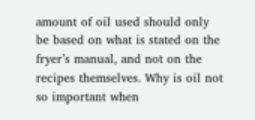amount of oil used should only be based on what is stated on the fryer’s manual, and not on the recipes themselves. Why is oil not so important when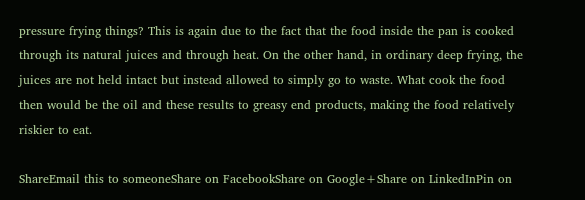pressure frying things? This is again due to the fact that the food inside the pan is cooked through its natural juices and through heat. On the other hand, in ordinary deep frying, the juices are not held intact but instead allowed to simply go to waste. What cook the food then would be the oil and these results to greasy end products, making the food relatively riskier to eat.

ShareEmail this to someoneShare on FacebookShare on Google+Share on LinkedInPin on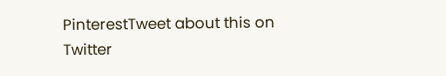PinterestTweet about this on Twitter